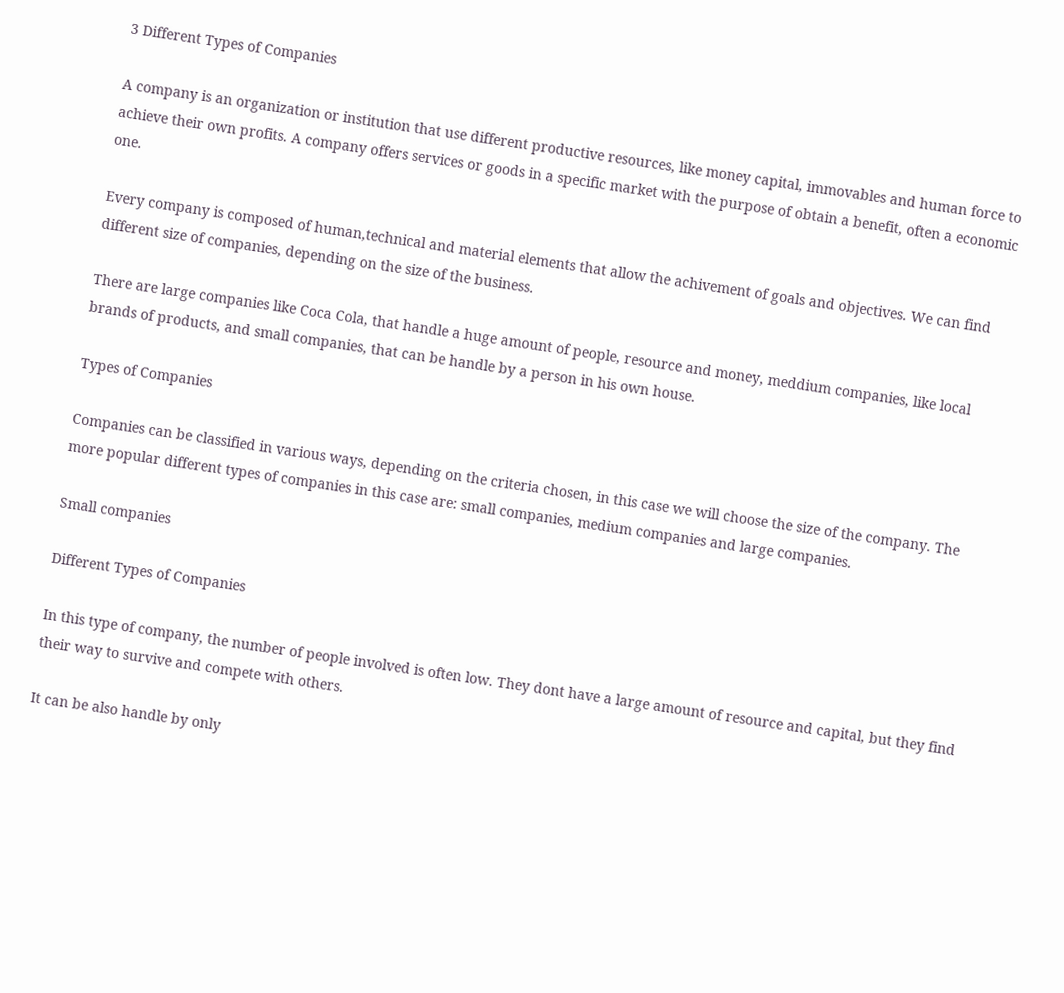3 Different Types of Companies

A company is an organization or institution that use different productive resources, like money capital, immovables and human force to achieve their own profits. A company offers services or goods in a specific market with the purpose of obtain a benefit, often a economic one.

Every company is composed of human,technical and material elements that allow the achivement of goals and objectives. We can find different size of companies, depending on the size of the business.

There are large companies like Coca Cola, that handle a huge amount of people, resource and money, meddium companies, like local brands of products, and small companies, that can be handle by a person in his own house.

Types of Companies

Companies can be classified in various ways, depending on the criteria chosen, in this case we will choose the size of the company. The more popular different types of companies in this case are: small companies, medium companies and large companies.

Small companies

Different Types of Companies

In this type of company, the number of people involved is often low. They dont have a large amount of resource and capital, but they find their way to survive and compete with others.

It can be also handle by only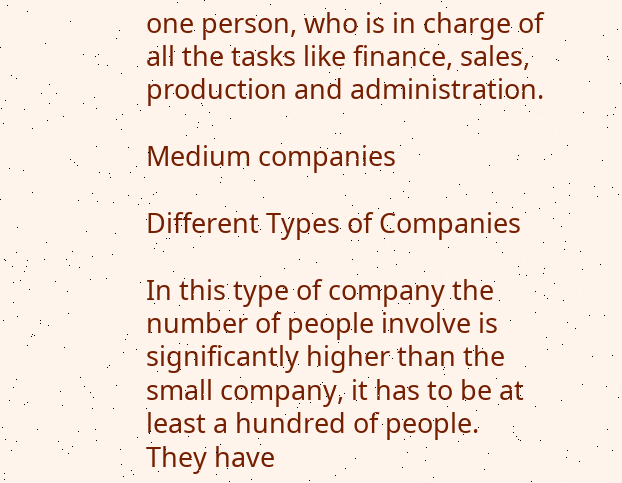one person, who is in charge of all the tasks like finance, sales, production and administration.

Medium companies

Different Types of Companies

In this type of company the number of people involve is significantly higher than the small company, it has to be at least a hundred of people. They have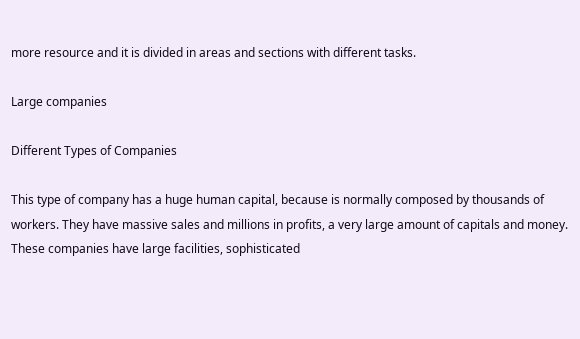more resource and it is divided in areas and sections with different tasks.

Large companies

Different Types of Companies

This type of company has a huge human capital, because is normally composed by thousands of workers. They have massive sales and millions in profits, a very large amount of capitals and money. These companies have large facilities, sophisticated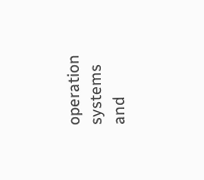operation systems and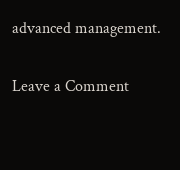advanced management.

Leave a Comment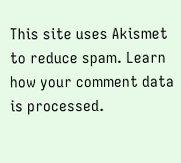This site uses Akismet to reduce spam. Learn how your comment data is processed.